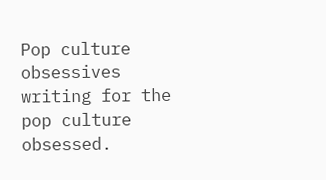Pop culture obsessives writing for the pop culture obsessed.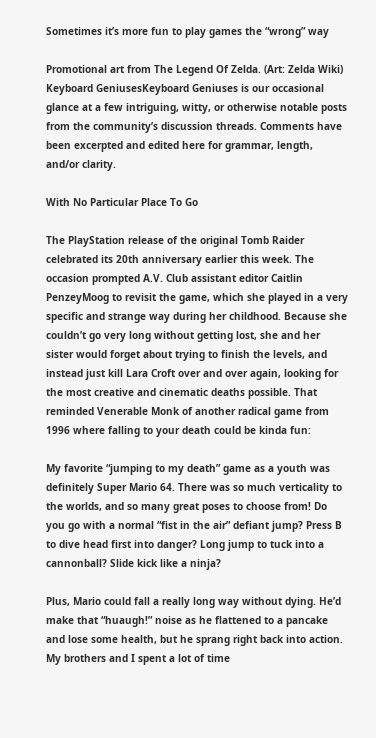Sometimes it’s more fun to play games the “wrong” way

Promotional art from The Legend Of Zelda. (Art: Zelda Wiki)
Keyboard GeniusesKeyboard Geniuses is our occasional glance at a few intriguing, witty, or otherwise notable posts from the community’s discussion threads. Comments have been excerpted and edited here for grammar, length, and/or clarity.

With No Particular Place To Go

The PlayStation release of the original Tomb Raider celebrated its 20th anniversary earlier this week. The occasion prompted A.V. Club assistant editor Caitlin PenzeyMoog to revisit the game, which she played in a very specific and strange way during her childhood. Because she couldn’t go very long without getting lost, she and her sister would forget about trying to finish the levels, and instead just kill Lara Croft over and over again, looking for the most creative and cinematic deaths possible. That reminded Venerable Monk of another radical game from 1996 where falling to your death could be kinda fun:

My favorite “jumping to my death” game as a youth was definitely Super Mario 64. There was so much verticality to the worlds, and so many great poses to choose from! Do you go with a normal “fist in the air” defiant jump? Press B to dive head first into danger? Long jump to tuck into a cannonball? Slide kick like a ninja?

Plus, Mario could fall a really long way without dying. He’d make that “huaugh!” noise as he flattened to a pancake and lose some health, but he sprang right back into action. My brothers and I spent a lot of time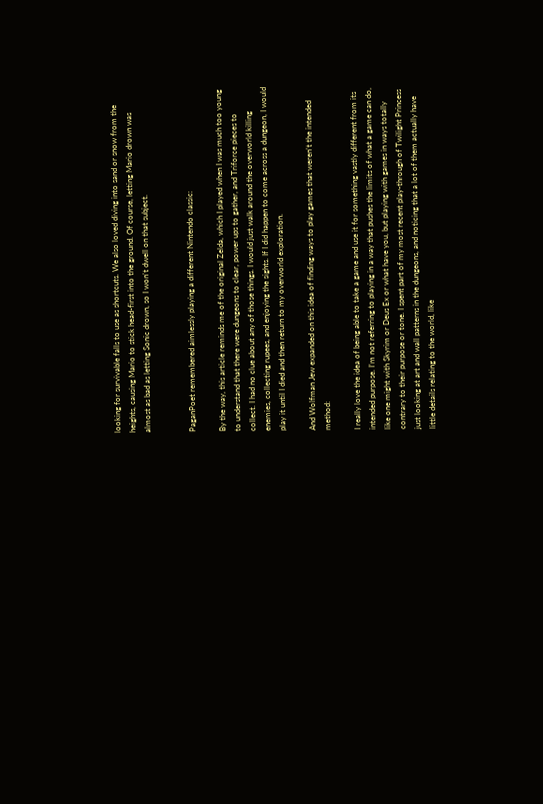looking for survivable falls to use as shortcuts. We also loved diving into sand or snow from the heights, causing Mario to stick head-first into the ground. Of course, letting Mario drown was almost as bad as letting Sonic drown, so I won’t dwell on that subject.


PaganPoet remembered aimlessly playing a different Nintendo classic:

By the way, this article reminds me of the original Zelda, which I played when I was much too young to understand that there were dungeons to clear, power ups to gather, and Triforce pieces to collect. I had no clue about any of those things. I would just walk around the overworld killing enemies, collecting rupees, and enjoying the sights. If I did happen to come across a dungeon, I would play it until I died and then return to my overworld exploration.

And Wolfman Jew expanded on this idea of finding ways to play games that weren’t the intended method:

I really love the idea of being able to take a game and use it for something vastly different from its intended purpose. I’m not referring to playing in a way that pushes the limits of what a game can do, like one might with Skyrim or Deus Ex or what have you, but playing with games in ways totally contrary to their purpose or tone. I spent part of my most recent play-through of Twilight Princess just looking at art and wall patterns in the dungeons, and noticing that a lot of them actually have little details relating to the world, like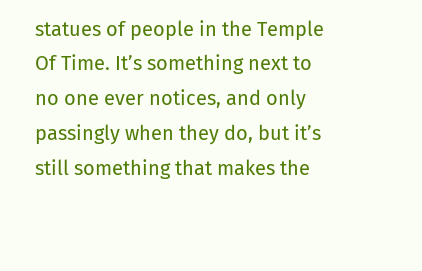statues of people in the Temple Of Time. It’s something next to no one ever notices, and only passingly when they do, but it’s still something that makes the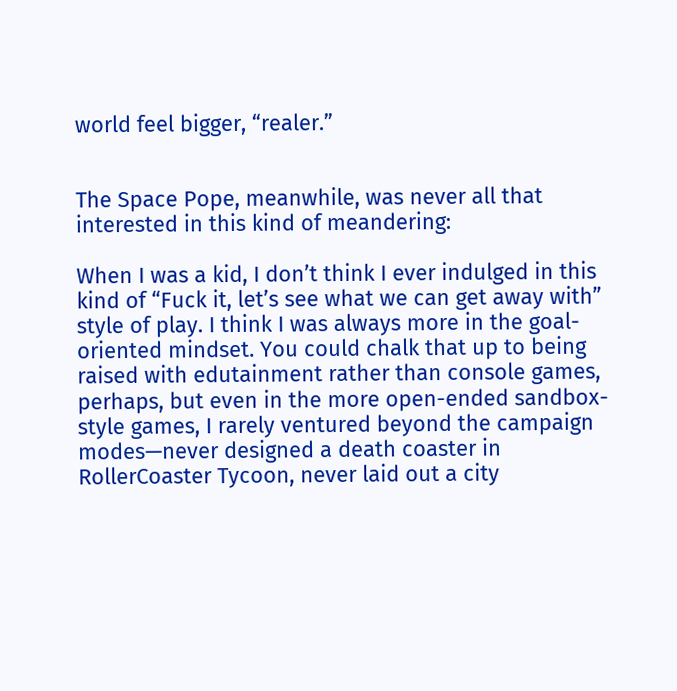world feel bigger, “realer.”


The Space Pope, meanwhile, was never all that interested in this kind of meandering:

When I was a kid, I don’t think I ever indulged in this kind of “Fuck it, let’s see what we can get away with” style of play. I think I was always more in the goal-oriented mindset. You could chalk that up to being raised with edutainment rather than console games, perhaps, but even in the more open-ended sandbox-style games, I rarely ventured beyond the campaign modes—never designed a death coaster in RollerCoaster Tycoon, never laid out a city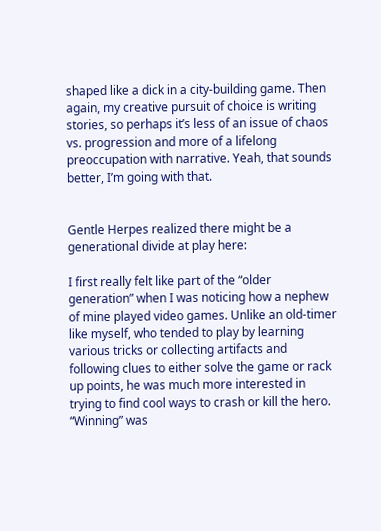shaped like a dick in a city-building game. Then again, my creative pursuit of choice is writing stories, so perhaps it’s less of an issue of chaos vs. progression and more of a lifelong preoccupation with narrative. Yeah, that sounds better, I’m going with that.


Gentle Herpes realized there might be a generational divide at play here:

I first really felt like part of the “older generation” when I was noticing how a nephew of mine played video games. Unlike an old-timer like myself, who tended to play by learning various tricks or collecting artifacts and following clues to either solve the game or rack up points, he was much more interested in trying to find cool ways to crash or kill the hero. “Winning” was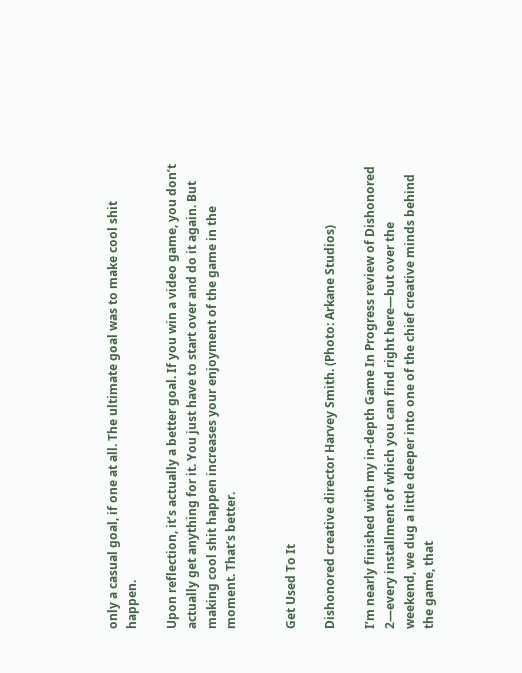only a casual goal, if one at all. The ultimate goal was to make cool shit happen.

Upon reflection, it’s actually a better goal. If you win a video game, you don’t actually get anything for it. You just have to start over and do it again. But making cool shit happen increases your enjoyment of the game in the moment. That’s better.


Get Used To It

Dishonored creative director Harvey Smith. (Photo: Arkane Studios)

I’m nearly finished with my in-depth Game In Progress review of Dishonored 2—every installment of which you can find right here—but over the weekend, we dug a little deeper into one of the chief creative minds behind the game, that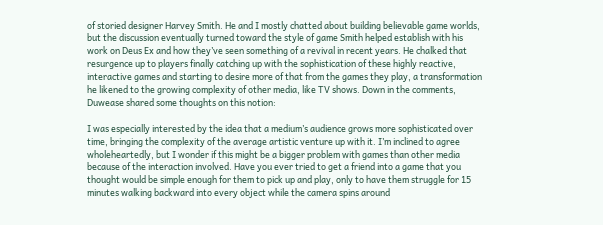of storied designer Harvey Smith. He and I mostly chatted about building believable game worlds, but the discussion eventually turned toward the style of game Smith helped establish with his work on Deus Ex and how they’ve seen something of a revival in recent years. He chalked that resurgence up to players finally catching up with the sophistication of these highly reactive, interactive games and starting to desire more of that from the games they play, a transformation he likened to the growing complexity of other media, like TV shows. Down in the comments, Duwease shared some thoughts on this notion:

I was especially interested by the idea that a medium’s audience grows more sophisticated over time, bringing the complexity of the average artistic venture up with it. I’m inclined to agree wholeheartedly, but I wonder if this might be a bigger problem with games than other media because of the interaction involved. Have you ever tried to get a friend into a game that you thought would be simple enough for them to pick up and play, only to have them struggle for 15 minutes walking backward into every object while the camera spins around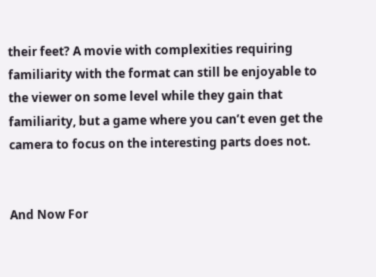their feet? A movie with complexities requiring familiarity with the format can still be enjoyable to the viewer on some level while they gain that familiarity, but a game where you can’t even get the camera to focus on the interesting parts does not.


And Now For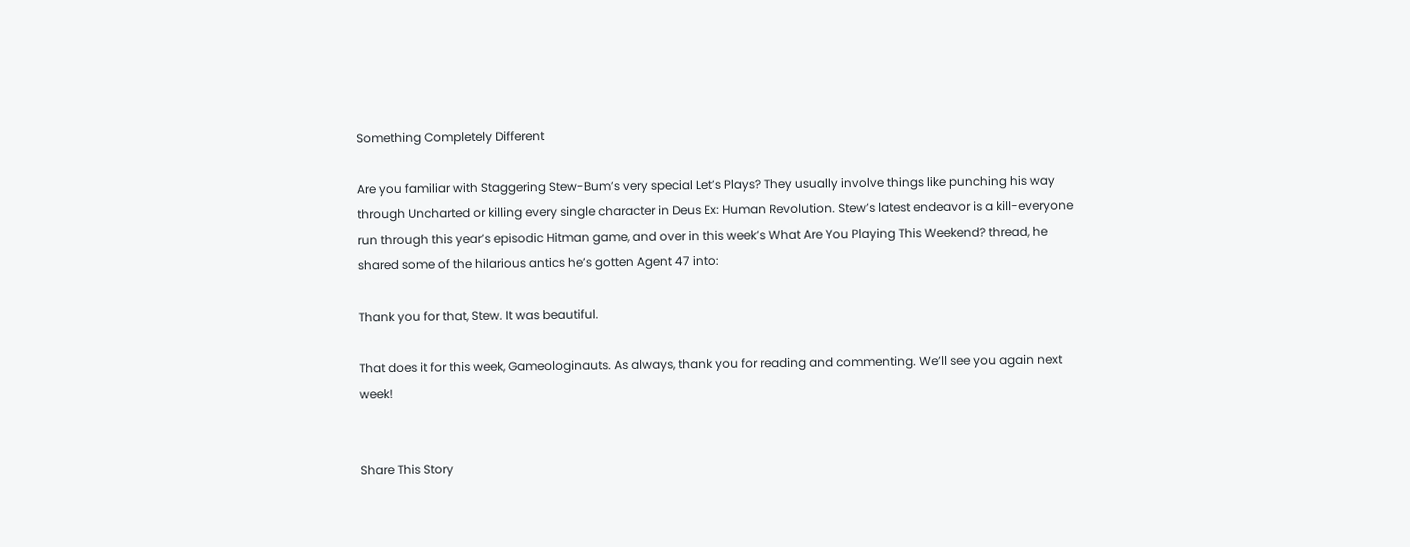Something Completely Different

Are you familiar with Staggering Stew-Bum’s very special Let’s Plays? They usually involve things like punching his way through Uncharted or killing every single character in Deus Ex: Human Revolution. Stew’s latest endeavor is a kill-everyone run through this year’s episodic Hitman game, and over in this week’s What Are You Playing This Weekend? thread, he shared some of the hilarious antics he’s gotten Agent 47 into:

Thank you for that, Stew. It was beautiful.

That does it for this week, Gameologinauts. As always, thank you for reading and commenting. We’ll see you again next week!


Share This Story